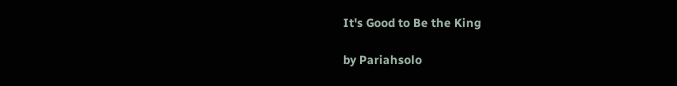It's Good to Be the King

by Pariahsolo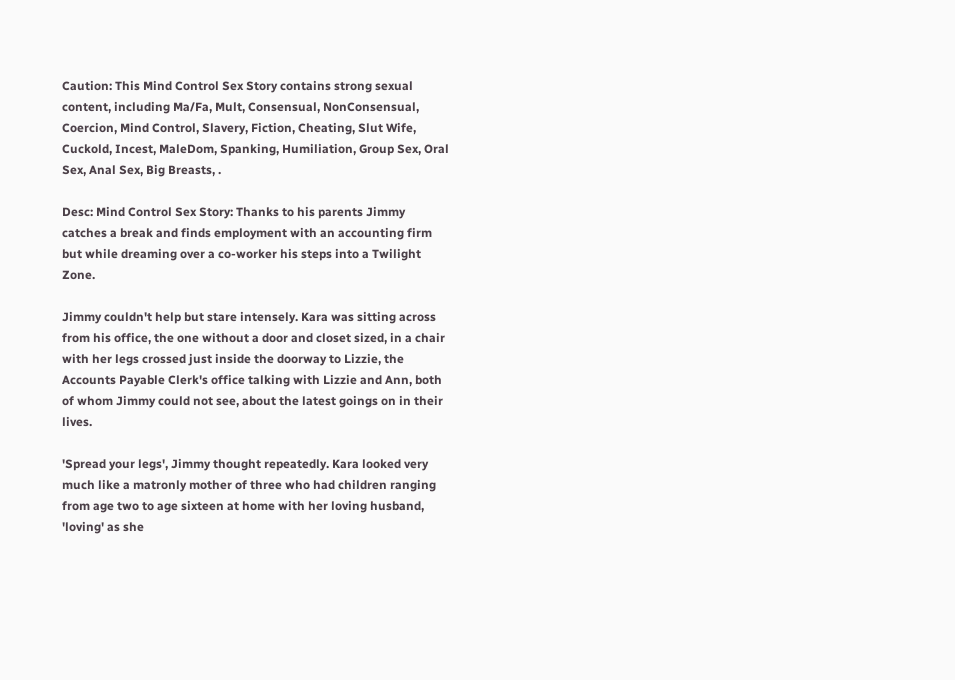Caution: This Mind Control Sex Story contains strong sexual content, including Ma/Fa, Mult, Consensual, NonConsensual, Coercion, Mind Control, Slavery, Fiction, Cheating, Slut Wife, Cuckold, Incest, MaleDom, Spanking, Humiliation, Group Sex, Oral Sex, Anal Sex, Big Breasts, .

Desc: Mind Control Sex Story: Thanks to his parents Jimmy catches a break and finds employment with an accounting firm but while dreaming over a co-worker his steps into a Twilight Zone.

Jimmy couldn't help but stare intensely. Kara was sitting across from his office, the one without a door and closet sized, in a chair with her legs crossed just inside the doorway to Lizzie, the Accounts Payable Clerk's office talking with Lizzie and Ann, both of whom Jimmy could not see, about the latest goings on in their lives.

'Spread your legs', Jimmy thought repeatedly. Kara looked very much like a matronly mother of three who had children ranging from age two to age sixteen at home with her loving husband, 'loving' as she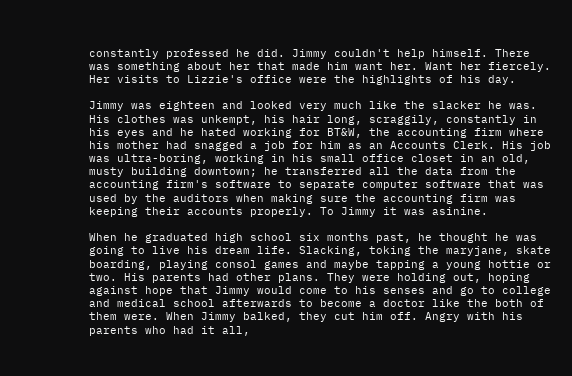constantly professed he did. Jimmy couldn't help himself. There was something about her that made him want her. Want her fiercely. Her visits to Lizzie's office were the highlights of his day.

Jimmy was eighteen and looked very much like the slacker he was. His clothes was unkempt, his hair long, scraggily, constantly in his eyes and he hated working for BT&W, the accounting firm where his mother had snagged a job for him as an Accounts Clerk. His job was ultra-boring, working in his small office closet in an old, musty building downtown; he transferred all the data from the accounting firm's software to separate computer software that was used by the auditors when making sure the accounting firm was keeping their accounts properly. To Jimmy it was asinine.

When he graduated high school six months past, he thought he was going to live his dream life. Slacking, toking the maryjane, skate boarding, playing consol games and maybe tapping a young hottie or two. His parents had other plans. They were holding out, hoping against hope that Jimmy would come to his senses and go to college and medical school afterwards to become a doctor like the both of them were. When Jimmy balked, they cut him off. Angry with his parents who had it all,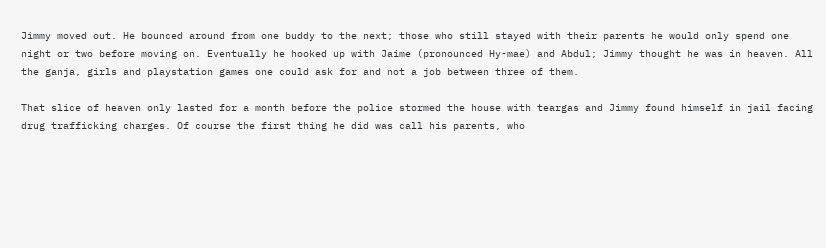Jimmy moved out. He bounced around from one buddy to the next; those who still stayed with their parents he would only spend one night or two before moving on. Eventually he hooked up with Jaime (pronounced Hy-mae) and Abdul; Jimmy thought he was in heaven. All the ganja, girls and playstation games one could ask for and not a job between three of them.

That slice of heaven only lasted for a month before the police stormed the house with teargas and Jimmy found himself in jail facing drug trafficking charges. Of course the first thing he did was call his parents, who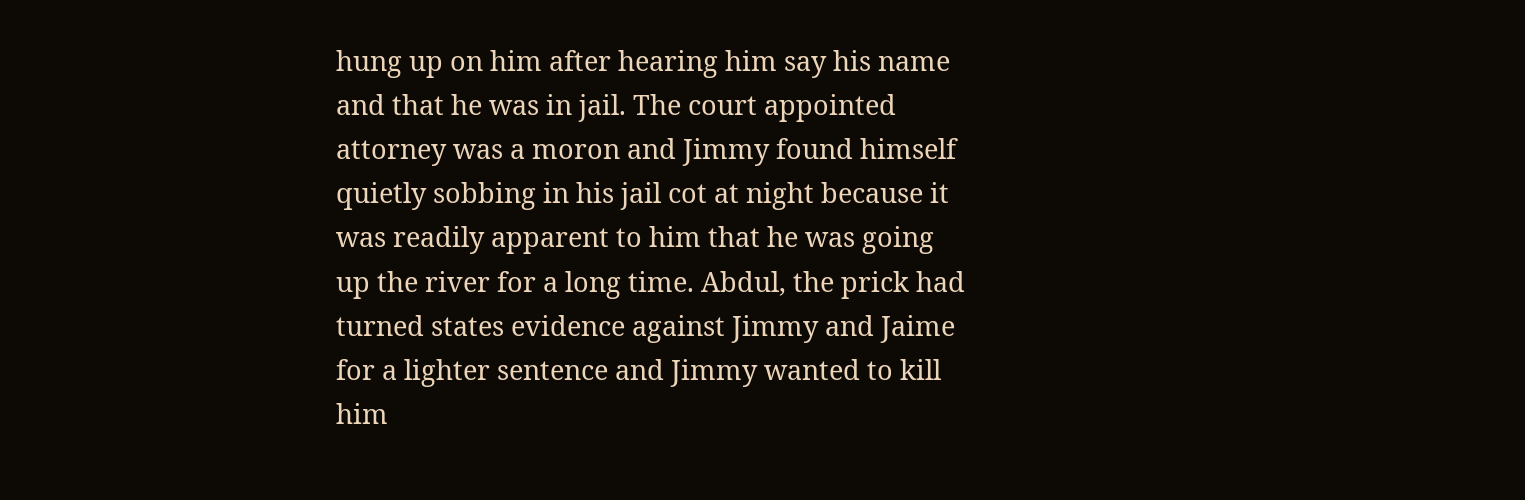hung up on him after hearing him say his name and that he was in jail. The court appointed attorney was a moron and Jimmy found himself quietly sobbing in his jail cot at night because it was readily apparent to him that he was going up the river for a long time. Abdul, the prick had turned states evidence against Jimmy and Jaime for a lighter sentence and Jimmy wanted to kill him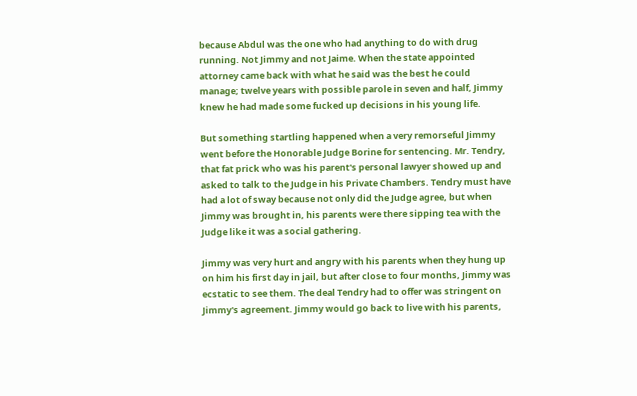because Abdul was the one who had anything to do with drug running. Not Jimmy and not Jaime. When the state appointed attorney came back with what he said was the best he could manage; twelve years with possible parole in seven and half, Jimmy knew he had made some fucked up decisions in his young life.

But something startling happened when a very remorseful Jimmy went before the Honorable Judge Borine for sentencing. Mr. Tendry, that fat prick who was his parent's personal lawyer showed up and asked to talk to the Judge in his Private Chambers. Tendry must have had a lot of sway because not only did the Judge agree, but when Jimmy was brought in, his parents were there sipping tea with the Judge like it was a social gathering.

Jimmy was very hurt and angry with his parents when they hung up on him his first day in jail, but after close to four months, Jimmy was ecstatic to see them. The deal Tendry had to offer was stringent on Jimmy's agreement. Jimmy would go back to live with his parents,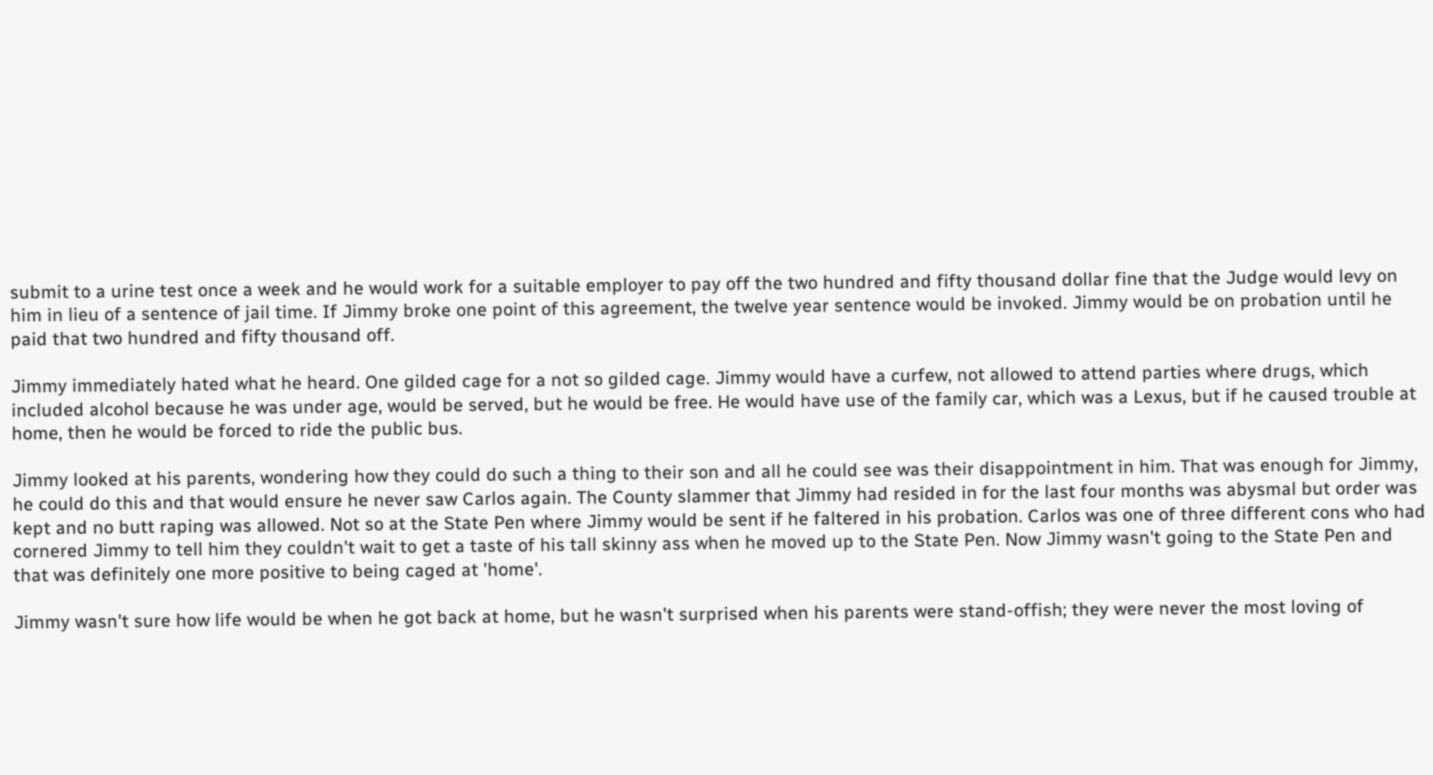submit to a urine test once a week and he would work for a suitable employer to pay off the two hundred and fifty thousand dollar fine that the Judge would levy on him in lieu of a sentence of jail time. If Jimmy broke one point of this agreement, the twelve year sentence would be invoked. Jimmy would be on probation until he paid that two hundred and fifty thousand off.

Jimmy immediately hated what he heard. One gilded cage for a not so gilded cage. Jimmy would have a curfew, not allowed to attend parties where drugs, which included alcohol because he was under age, would be served, but he would be free. He would have use of the family car, which was a Lexus, but if he caused trouble at home, then he would be forced to ride the public bus.

Jimmy looked at his parents, wondering how they could do such a thing to their son and all he could see was their disappointment in him. That was enough for Jimmy, he could do this and that would ensure he never saw Carlos again. The County slammer that Jimmy had resided in for the last four months was abysmal but order was kept and no butt raping was allowed. Not so at the State Pen where Jimmy would be sent if he faltered in his probation. Carlos was one of three different cons who had cornered Jimmy to tell him they couldn't wait to get a taste of his tall skinny ass when he moved up to the State Pen. Now Jimmy wasn't going to the State Pen and that was definitely one more positive to being caged at 'home'.

Jimmy wasn't sure how life would be when he got back at home, but he wasn't surprised when his parents were stand-offish; they were never the most loving of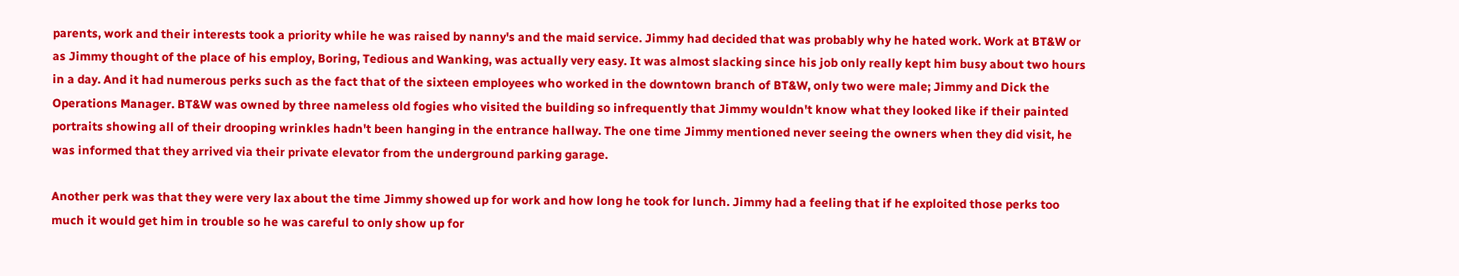parents, work and their interests took a priority while he was raised by nanny's and the maid service. Jimmy had decided that was probably why he hated work. Work at BT&W or as Jimmy thought of the place of his employ, Boring, Tedious and Wanking, was actually very easy. It was almost slacking since his job only really kept him busy about two hours in a day. And it had numerous perks such as the fact that of the sixteen employees who worked in the downtown branch of BT&W, only two were male; Jimmy and Dick the Operations Manager. BT&W was owned by three nameless old fogies who visited the building so infrequently that Jimmy wouldn't know what they looked like if their painted portraits showing all of their drooping wrinkles hadn't been hanging in the entrance hallway. The one time Jimmy mentioned never seeing the owners when they did visit, he was informed that they arrived via their private elevator from the underground parking garage.

Another perk was that they were very lax about the time Jimmy showed up for work and how long he took for lunch. Jimmy had a feeling that if he exploited those perks too much it would get him in trouble so he was careful to only show up for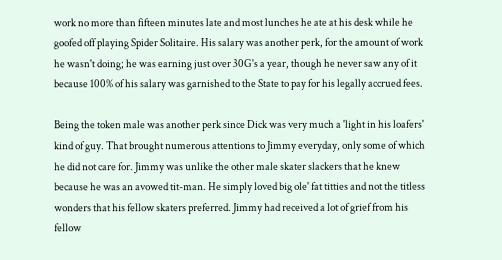work no more than fifteen minutes late and most lunches he ate at his desk while he goofed off playing Spider Solitaire. His salary was another perk, for the amount of work he wasn't doing; he was earning just over 30G's a year, though he never saw any of it because 100% of his salary was garnished to the State to pay for his legally accrued fees.

Being the token male was another perk since Dick was very much a 'light in his loafers' kind of guy. That brought numerous attentions to Jimmy everyday, only some of which he did not care for. Jimmy was unlike the other male skater slackers that he knew because he was an avowed tit-man. He simply loved big ole' fat titties and not the titless wonders that his fellow skaters preferred. Jimmy had received a lot of grief from his fellow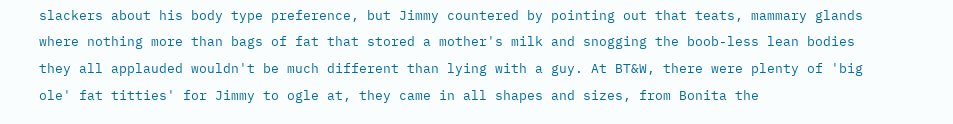slackers about his body type preference, but Jimmy countered by pointing out that teats, mammary glands where nothing more than bags of fat that stored a mother's milk and snogging the boob-less lean bodies they all applauded wouldn't be much different than lying with a guy. At BT&W, there were plenty of 'big ole' fat titties' for Jimmy to ogle at, they came in all shapes and sizes, from Bonita the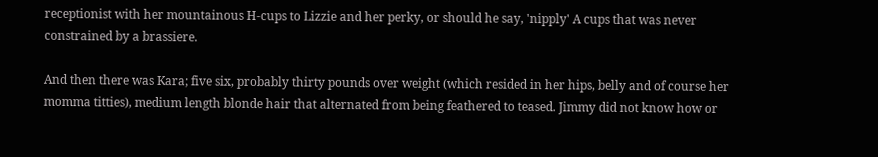receptionist with her mountainous H-cups to Lizzie and her perky, or should he say, 'nipply' A cups that was never constrained by a brassiere.

And then there was Kara; five six, probably thirty pounds over weight (which resided in her hips, belly and of course her momma titties), medium length blonde hair that alternated from being feathered to teased. Jimmy did not know how or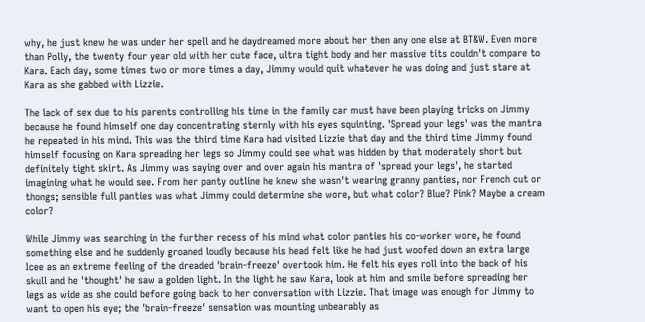why, he just knew he was under her spell and he daydreamed more about her then any one else at BT&W. Even more than Polly, the twenty four year old with her cute face, ultra tight body and her massive tits couldn't compare to Kara. Each day, some times two or more times a day, Jimmy would quit whatever he was doing and just stare at Kara as she gabbed with Lizzie.

The lack of sex due to his parents controlling his time in the family car must have been playing tricks on Jimmy because he found himself one day concentrating sternly with his eyes squinting. 'Spread your legs' was the mantra he repeated in his mind. This was the third time Kara had visited Lizzie that day and the third time Jimmy found himself focusing on Kara spreading her legs so Jimmy could see what was hidden by that moderately short but definitely tight skirt. As Jimmy was saying over and over again his mantra of 'spread your legs', he started imagining what he would see. From her panty outline he knew she wasn't wearing granny panties, nor French cut or thongs; sensible full panties was what Jimmy could determine she wore, but what color? Blue? Pink? Maybe a cream color?

While Jimmy was searching in the further recess of his mind what color panties his co-worker wore, he found something else and he suddenly groaned loudly because his head felt like he had just woofed down an extra large Icee as an extreme feeling of the dreaded 'brain-freeze' overtook him. He felt his eyes roll into the back of his skull and he 'thought' he saw a golden light. In the light he saw Kara, look at him and smile before spreading her legs as wide as she could before going back to her conversation with Lizzie. That image was enough for Jimmy to want to open his eye; the 'brain-freeze' sensation was mounting unbearably as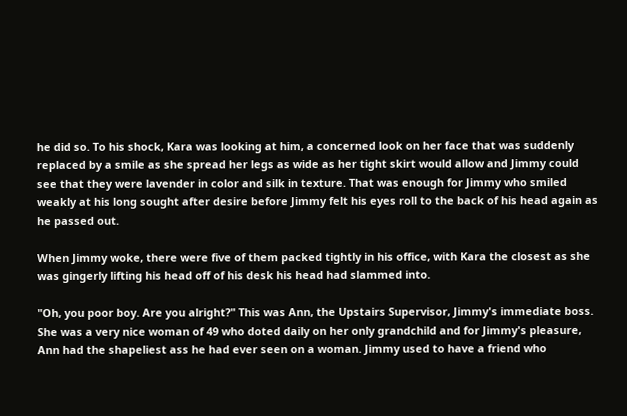he did so. To his shock, Kara was looking at him, a concerned look on her face that was suddenly replaced by a smile as she spread her legs as wide as her tight skirt would allow and Jimmy could see that they were lavender in color and silk in texture. That was enough for Jimmy who smiled weakly at his long sought after desire before Jimmy felt his eyes roll to the back of his head again as he passed out.

When Jimmy woke, there were five of them packed tightly in his office, with Kara the closest as she was gingerly lifting his head off of his desk his head had slammed into.

"Oh, you poor boy. Are you alright?" This was Ann, the Upstairs Supervisor, Jimmy's immediate boss. She was a very nice woman of 49 who doted daily on her only grandchild and for Jimmy's pleasure, Ann had the shapeliest ass he had ever seen on a woman. Jimmy used to have a friend who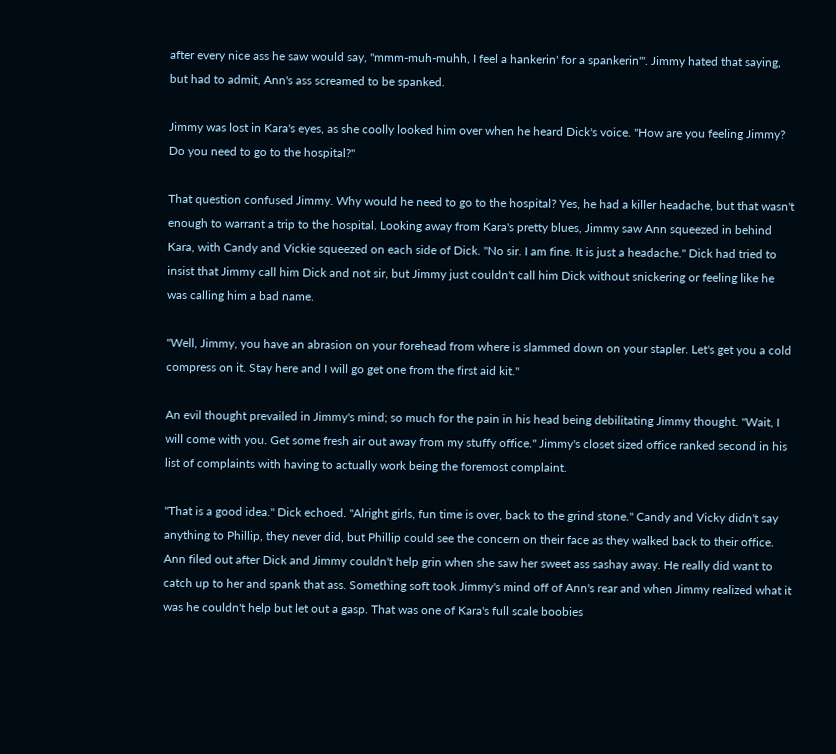after every nice ass he saw would say, "mmm-muh-muhh, I feel a hankerin' for a spankerin'". Jimmy hated that saying, but had to admit, Ann's ass screamed to be spanked.

Jimmy was lost in Kara's eyes, as she coolly looked him over when he heard Dick's voice. "How are you feeling Jimmy? Do you need to go to the hospital?"

That question confused Jimmy. Why would he need to go to the hospital? Yes, he had a killer headache, but that wasn't enough to warrant a trip to the hospital. Looking away from Kara's pretty blues, Jimmy saw Ann squeezed in behind Kara, with Candy and Vickie squeezed on each side of Dick. "No sir. I am fine. It is just a headache." Dick had tried to insist that Jimmy call him Dick and not sir, but Jimmy just couldn't call him Dick without snickering or feeling like he was calling him a bad name.

"Well, Jimmy, you have an abrasion on your forehead from where is slammed down on your stapler. Let's get you a cold compress on it. Stay here and I will go get one from the first aid kit."

An evil thought prevailed in Jimmy's mind; so much for the pain in his head being debilitating Jimmy thought. "Wait, I will come with you. Get some fresh air out away from my stuffy office." Jimmy's closet sized office ranked second in his list of complaints with having to actually work being the foremost complaint.

"That is a good idea." Dick echoed. "Alright girls, fun time is over, back to the grind stone." Candy and Vicky didn't say anything to Phillip, they never did, but Phillip could see the concern on their face as they walked back to their office. Ann filed out after Dick and Jimmy couldn't help grin when she saw her sweet ass sashay away. He really did want to catch up to her and spank that ass. Something soft took Jimmy's mind off of Ann's rear and when Jimmy realized what it was he couldn't help but let out a gasp. That was one of Kara's full scale boobies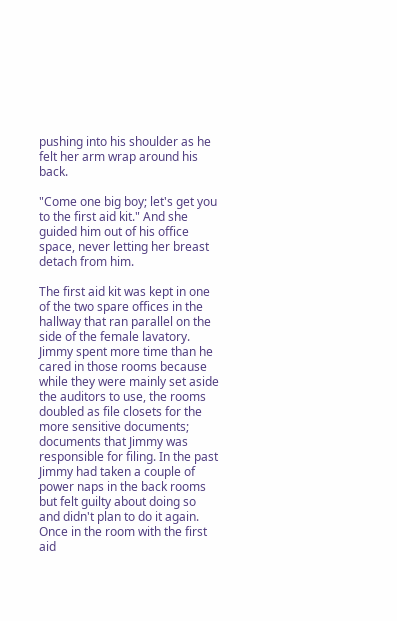pushing into his shoulder as he felt her arm wrap around his back.

"Come one big boy; let's get you to the first aid kit." And she guided him out of his office space, never letting her breast detach from him.

The first aid kit was kept in one of the two spare offices in the hallway that ran parallel on the side of the female lavatory. Jimmy spent more time than he cared in those rooms because while they were mainly set aside the auditors to use, the rooms doubled as file closets for the more sensitive documents; documents that Jimmy was responsible for filing. In the past Jimmy had taken a couple of power naps in the back rooms but felt guilty about doing so and didn't plan to do it again. Once in the room with the first aid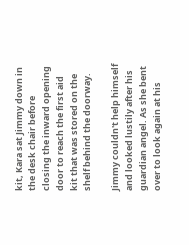kit, Kara sat Jimmy down in the desk chair before closing the inward opening door to reach the first aid kit that was stored on the shelf behind the doorway.

Jimmy couldn't help himself and looked lustily after his guardian angel. As she bent over to look again at his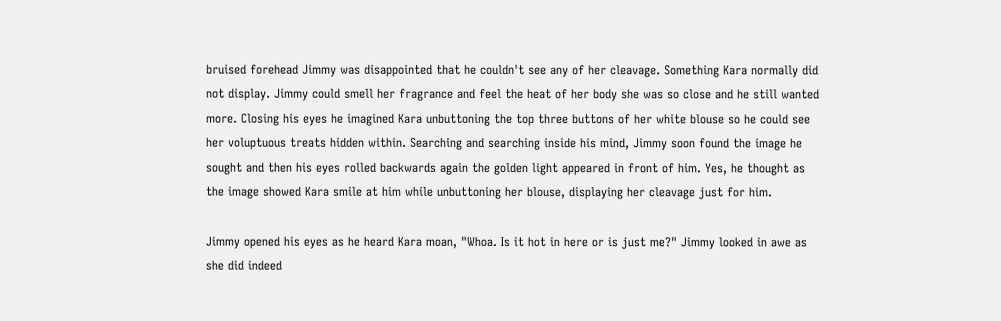bruised forehead Jimmy was disappointed that he couldn't see any of her cleavage. Something Kara normally did not display. Jimmy could smell her fragrance and feel the heat of her body she was so close and he still wanted more. Closing his eyes he imagined Kara unbuttoning the top three buttons of her white blouse so he could see her voluptuous treats hidden within. Searching and searching inside his mind, Jimmy soon found the image he sought and then his eyes rolled backwards again the golden light appeared in front of him. Yes, he thought as the image showed Kara smile at him while unbuttoning her blouse, displaying her cleavage just for him.

Jimmy opened his eyes as he heard Kara moan, "Whoa. Is it hot in here or is just me?" Jimmy looked in awe as she did indeed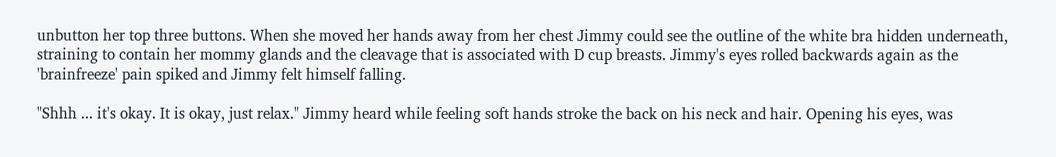unbutton her top three buttons. When she moved her hands away from her chest Jimmy could see the outline of the white bra hidden underneath, straining to contain her mommy glands and the cleavage that is associated with D cup breasts. Jimmy's eyes rolled backwards again as the 'brainfreeze' pain spiked and Jimmy felt himself falling.

"Shhh ... it's okay. It is okay, just relax." Jimmy heard while feeling soft hands stroke the back on his neck and hair. Opening his eyes, was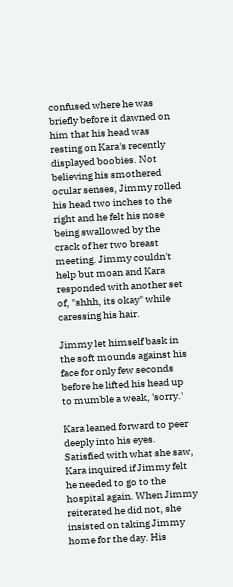confused where he was briefly before it dawned on him that his head was resting on Kara's recently displayed boobies. Not believing his smothered ocular senses, Jimmy rolled his head two inches to the right and he felt his nose being swallowed by the crack of her two breast meeting. Jimmy couldn't help but moan and Kara responded with another set of, "shhh, its okay" while caressing his hair.

Jimmy let himself bask in the soft mounds against his face for only few seconds before he lifted his head up to mumble a weak, 'sorry.'

Kara leaned forward to peer deeply into his eyes. Satisfied with what she saw, Kara inquired if Jimmy felt he needed to go to the hospital again. When Jimmy reiterated he did not, she insisted on taking Jimmy home for the day. His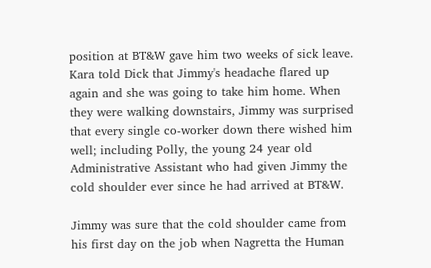position at BT&W gave him two weeks of sick leave. Kara told Dick that Jimmy's headache flared up again and she was going to take him home. When they were walking downstairs, Jimmy was surprised that every single co-worker down there wished him well; including Polly, the young 24 year old Administrative Assistant who had given Jimmy the cold shoulder ever since he had arrived at BT&W.

Jimmy was sure that the cold shoulder came from his first day on the job when Nagretta the Human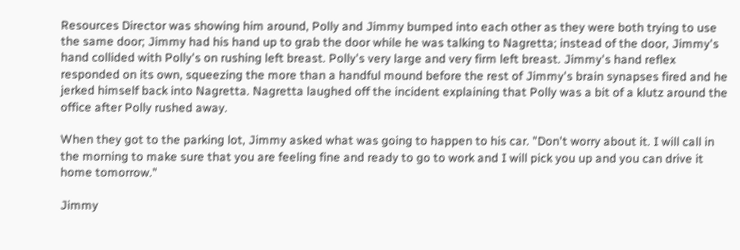Resources Director was showing him around, Polly and Jimmy bumped into each other as they were both trying to use the same door; Jimmy had his hand up to grab the door while he was talking to Nagretta; instead of the door, Jimmy's hand collided with Polly's on rushing left breast. Polly's very large and very firm left breast. Jimmy's hand reflex responded on its own, squeezing the more than a handful mound before the rest of Jimmy's brain synapses fired and he jerked himself back into Nagretta. Nagretta laughed off the incident explaining that Polly was a bit of a klutz around the office after Polly rushed away.

When they got to the parking lot, Jimmy asked what was going to happen to his car. "Don't worry about it. I will call in the morning to make sure that you are feeling fine and ready to go to work and I will pick you up and you can drive it home tomorrow."

Jimmy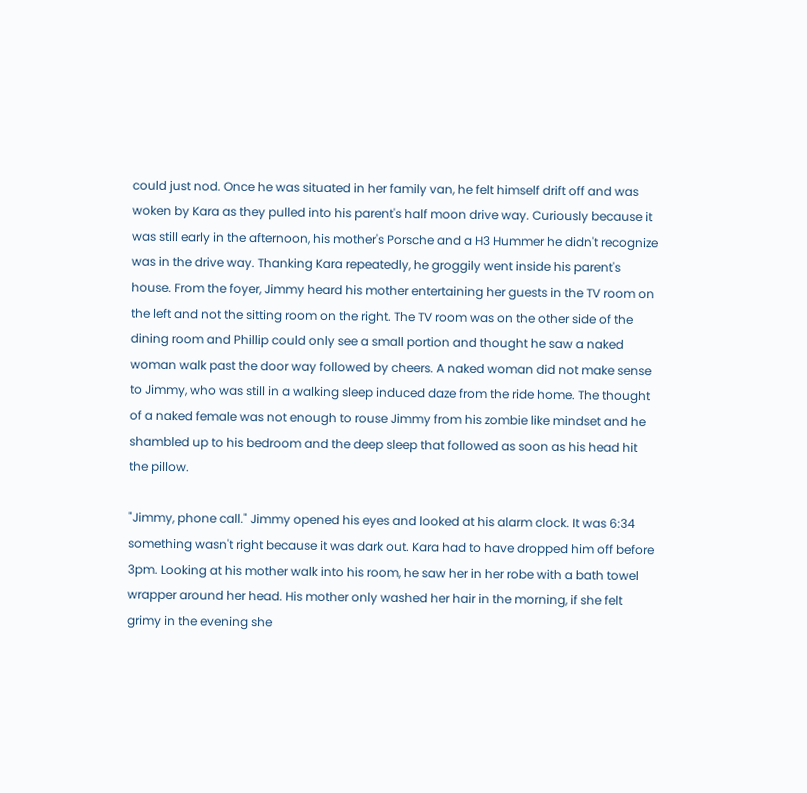could just nod. Once he was situated in her family van, he felt himself drift off and was woken by Kara as they pulled into his parent's half moon drive way. Curiously because it was still early in the afternoon, his mother's Porsche and a H3 Hummer he didn't recognize was in the drive way. Thanking Kara repeatedly, he groggily went inside his parent's house. From the foyer, Jimmy heard his mother entertaining her guests in the TV room on the left and not the sitting room on the right. The TV room was on the other side of the dining room and Phillip could only see a small portion and thought he saw a naked woman walk past the door way followed by cheers. A naked woman did not make sense to Jimmy, who was still in a walking sleep induced daze from the ride home. The thought of a naked female was not enough to rouse Jimmy from his zombie like mindset and he shambled up to his bedroom and the deep sleep that followed as soon as his head hit the pillow.

"Jimmy, phone call." Jimmy opened his eyes and looked at his alarm clock. It was 6:34 something wasn't right because it was dark out. Kara had to have dropped him off before 3pm. Looking at his mother walk into his room, he saw her in her robe with a bath towel wrapper around her head. His mother only washed her hair in the morning, if she felt grimy in the evening she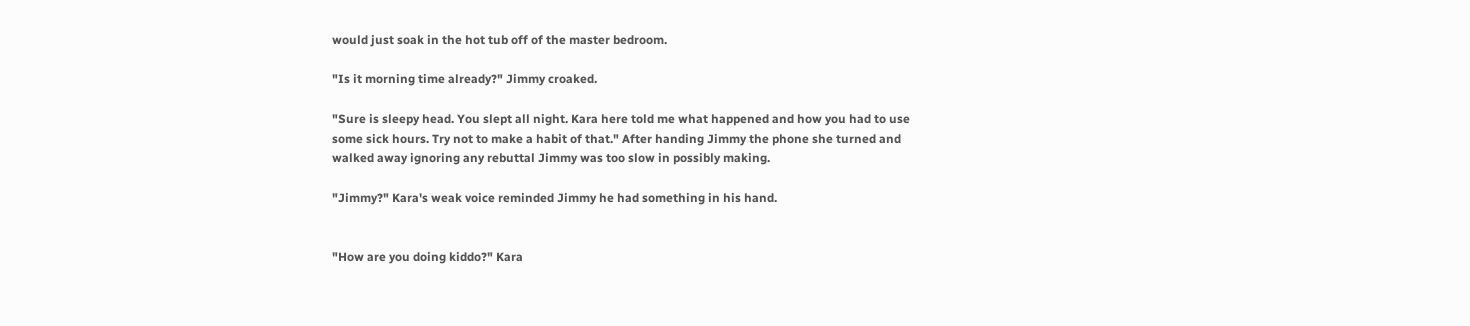would just soak in the hot tub off of the master bedroom.

"Is it morning time already?" Jimmy croaked.

"Sure is sleepy head. You slept all night. Kara here told me what happened and how you had to use some sick hours. Try not to make a habit of that." After handing Jimmy the phone she turned and walked away ignoring any rebuttal Jimmy was too slow in possibly making.

"Jimmy?" Kara's weak voice reminded Jimmy he had something in his hand.


"How are you doing kiddo?" Kara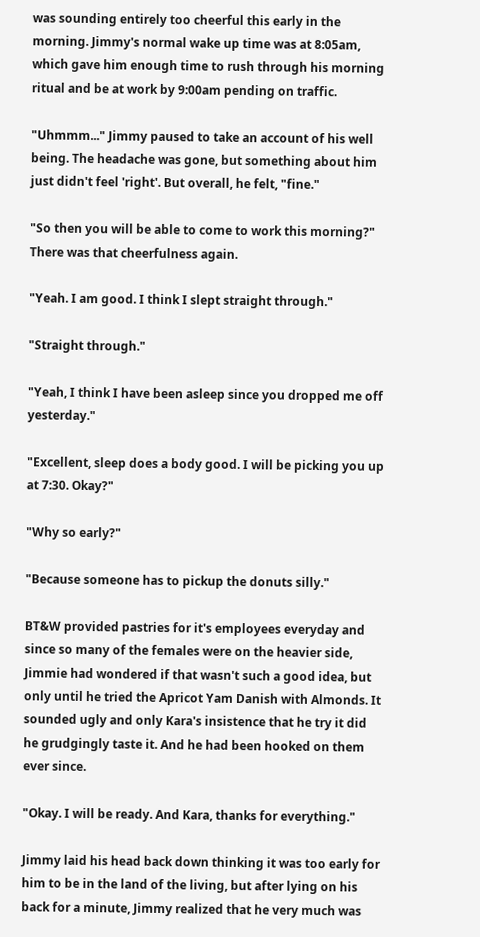was sounding entirely too cheerful this early in the morning. Jimmy's normal wake up time was at 8:05am, which gave him enough time to rush through his morning ritual and be at work by 9:00am pending on traffic.

"Uhmmm..." Jimmy paused to take an account of his well being. The headache was gone, but something about him just didn't feel 'right'. But overall, he felt, "fine."

"So then you will be able to come to work this morning?" There was that cheerfulness again.

"Yeah. I am good. I think I slept straight through."

"Straight through."

"Yeah, I think I have been asleep since you dropped me off yesterday."

"Excellent, sleep does a body good. I will be picking you up at 7:30. Okay?"

"Why so early?"

"Because someone has to pickup the donuts silly."

BT&W provided pastries for it's employees everyday and since so many of the females were on the heavier side, Jimmie had wondered if that wasn't such a good idea, but only until he tried the Apricot Yam Danish with Almonds. It sounded ugly and only Kara's insistence that he try it did he grudgingly taste it. And he had been hooked on them ever since.

"Okay. I will be ready. And Kara, thanks for everything."

Jimmy laid his head back down thinking it was too early for him to be in the land of the living, but after lying on his back for a minute, Jimmy realized that he very much was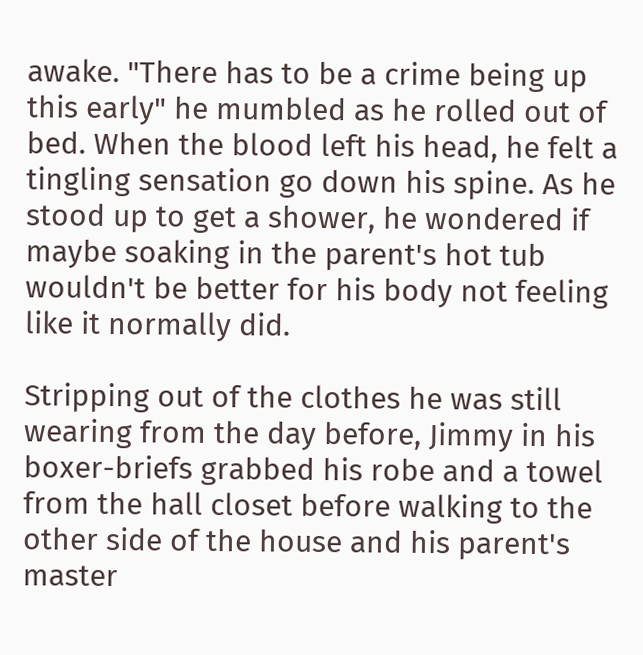awake. "There has to be a crime being up this early" he mumbled as he rolled out of bed. When the blood left his head, he felt a tingling sensation go down his spine. As he stood up to get a shower, he wondered if maybe soaking in the parent's hot tub wouldn't be better for his body not feeling like it normally did.

Stripping out of the clothes he was still wearing from the day before, Jimmy in his boxer-briefs grabbed his robe and a towel from the hall closet before walking to the other side of the house and his parent's master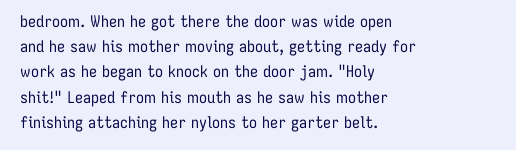bedroom. When he got there the door was wide open and he saw his mother moving about, getting ready for work as he began to knock on the door jam. "Holy shit!" Leaped from his mouth as he saw his mother finishing attaching her nylons to her garter belt.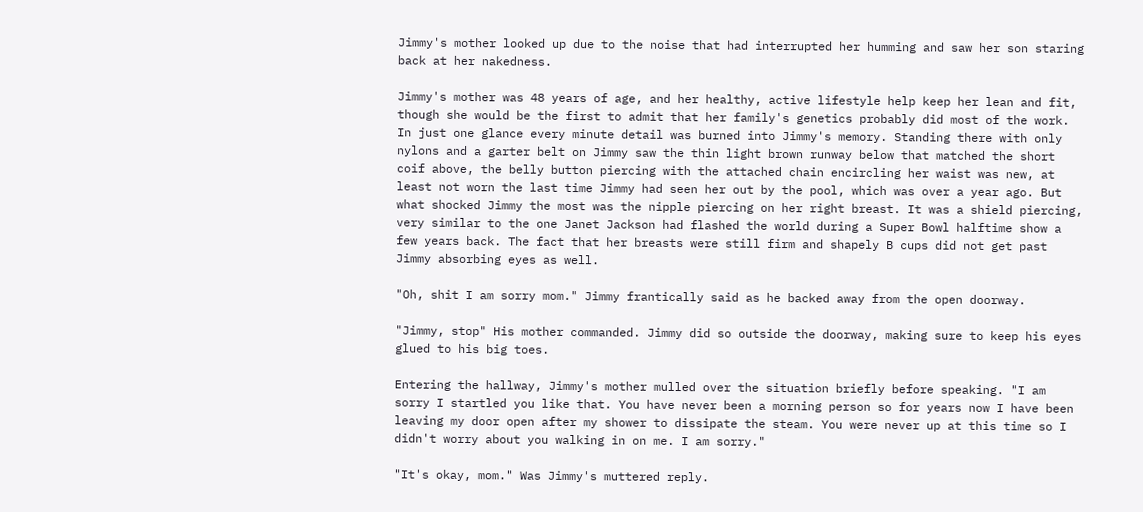Jimmy's mother looked up due to the noise that had interrupted her humming and saw her son staring back at her nakedness.

Jimmy's mother was 48 years of age, and her healthy, active lifestyle help keep her lean and fit, though she would be the first to admit that her family's genetics probably did most of the work. In just one glance every minute detail was burned into Jimmy's memory. Standing there with only nylons and a garter belt on Jimmy saw the thin light brown runway below that matched the short coif above, the belly button piercing with the attached chain encircling her waist was new, at least not worn the last time Jimmy had seen her out by the pool, which was over a year ago. But what shocked Jimmy the most was the nipple piercing on her right breast. It was a shield piercing, very similar to the one Janet Jackson had flashed the world during a Super Bowl halftime show a few years back. The fact that her breasts were still firm and shapely B cups did not get past Jimmy absorbing eyes as well.

"Oh, shit I am sorry mom." Jimmy frantically said as he backed away from the open doorway.

"Jimmy, stop" His mother commanded. Jimmy did so outside the doorway, making sure to keep his eyes glued to his big toes.

Entering the hallway, Jimmy's mother mulled over the situation briefly before speaking. "I am sorry I startled you like that. You have never been a morning person so for years now I have been leaving my door open after my shower to dissipate the steam. You were never up at this time so I didn't worry about you walking in on me. I am sorry."

"It's okay, mom." Was Jimmy's muttered reply.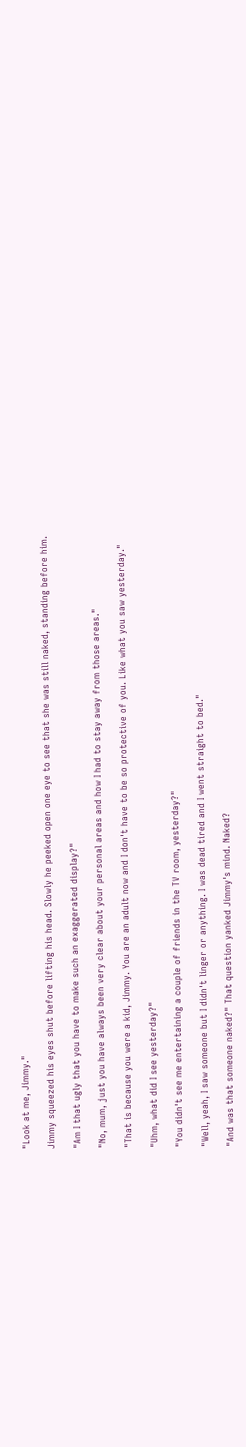"Look at me, Jimmy."

Jimmy squeezed his eyes shut before lifting his head. Slowly he peeked open one eye to see that she was still naked, standing before him.

"Am I that ugly that you have to make such an exaggerated display?"

"No, mum, just you have always been very clear about your personal areas and how I had to stay away from those areas."

"That is because you were a kid, Jimmy. You are an adult now and I don't have to be so protective of you. Like what you saw yesterday."

"Uhm, what did I see yesterday?"

"You didn't see me entertaining a couple of friends in the TV room, yesterday?"

"Well, yeah, I saw someone but I didn't linger or anything. I was dead tired and I went straight to bed."

"And was that someone naked?" That question yanked Jimmy's mind. Naked?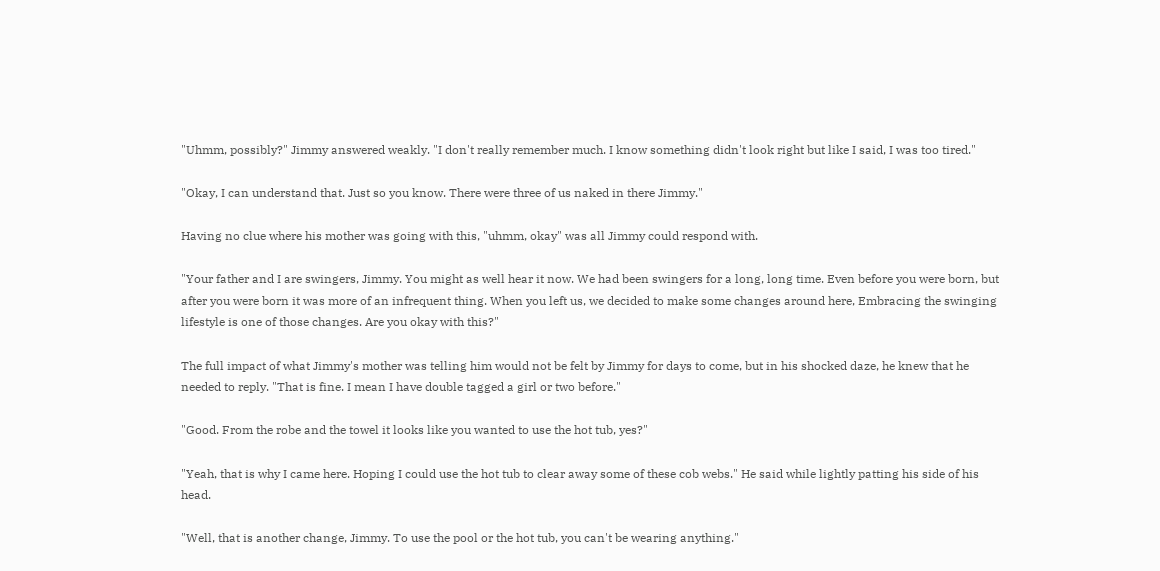"Uhmm, possibly?" Jimmy answered weakly. "I don't really remember much. I know something didn't look right but like I said, I was too tired."

"Okay, I can understand that. Just so you know. There were three of us naked in there Jimmy."

Having no clue where his mother was going with this, "uhmm, okay" was all Jimmy could respond with.

"Your father and I are swingers, Jimmy. You might as well hear it now. We had been swingers for a long, long time. Even before you were born, but after you were born it was more of an infrequent thing. When you left us, we decided to make some changes around here, Embracing the swinging lifestyle is one of those changes. Are you okay with this?"

The full impact of what Jimmy's mother was telling him would not be felt by Jimmy for days to come, but in his shocked daze, he knew that he needed to reply. "That is fine. I mean I have double tagged a girl or two before."

"Good. From the robe and the towel it looks like you wanted to use the hot tub, yes?"

"Yeah, that is why I came here. Hoping I could use the hot tub to clear away some of these cob webs." He said while lightly patting his side of his head.

"Well, that is another change, Jimmy. To use the pool or the hot tub, you can't be wearing anything."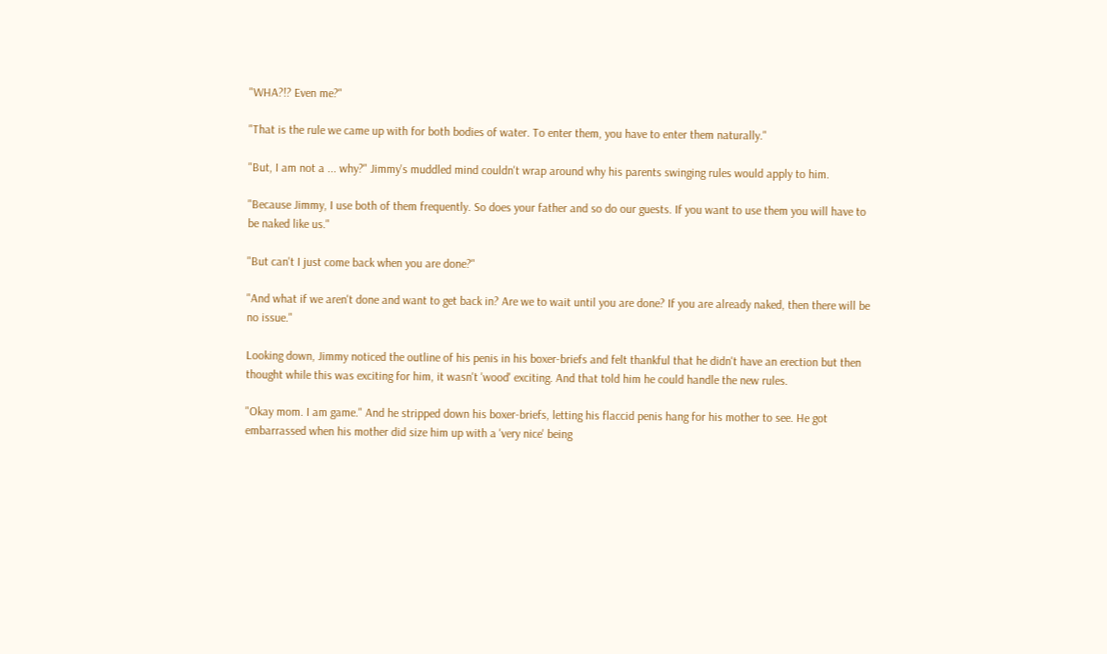"WHA?!? Even me?"

"That is the rule we came up with for both bodies of water. To enter them, you have to enter them naturally."

"But, I am not a ... why?" Jimmy's muddled mind couldn't wrap around why his parents swinging rules would apply to him.

"Because Jimmy, I use both of them frequently. So does your father and so do our guests. If you want to use them you will have to be naked like us."

"But can't I just come back when you are done?"

"And what if we aren't done and want to get back in? Are we to wait until you are done? If you are already naked, then there will be no issue."

Looking down, Jimmy noticed the outline of his penis in his boxer-briefs and felt thankful that he didn't have an erection but then thought while this was exciting for him, it wasn't 'wood' exciting. And that told him he could handle the new rules.

"Okay mom. I am game." And he stripped down his boxer-briefs, letting his flaccid penis hang for his mother to see. He got embarrassed when his mother did size him up with a 'very nice' being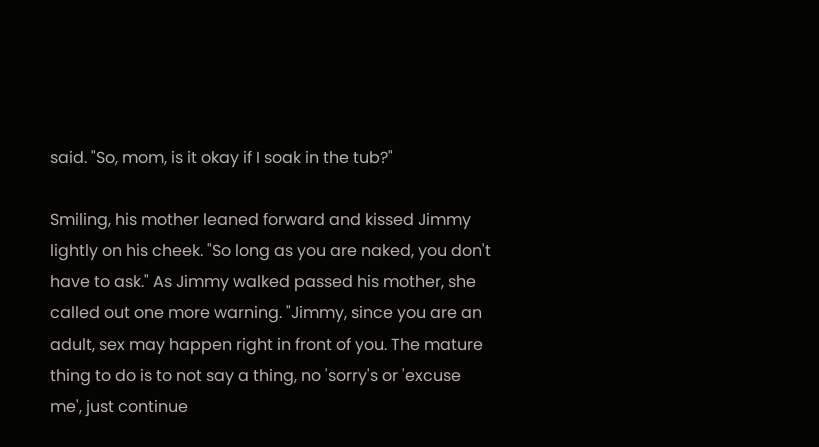said. "So, mom, is it okay if I soak in the tub?"

Smiling, his mother leaned forward and kissed Jimmy lightly on his cheek. "So long as you are naked, you don't have to ask." As Jimmy walked passed his mother, she called out one more warning. "Jimmy, since you are an adult, sex may happen right in front of you. The mature thing to do is to not say a thing, no 'sorry's or 'excuse me', just continue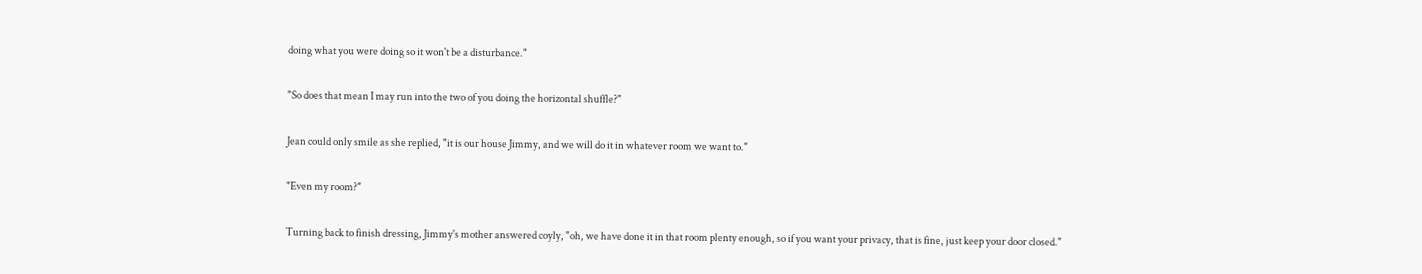doing what you were doing so it won't be a disturbance."

"So does that mean I may run into the two of you doing the horizontal shuffle?"

Jean could only smile as she replied, "it is our house Jimmy, and we will do it in whatever room we want to."

"Even my room?"

Turning back to finish dressing, Jimmy's mother answered coyly, "oh, we have done it in that room plenty enough, so if you want your privacy, that is fine, just keep your door closed."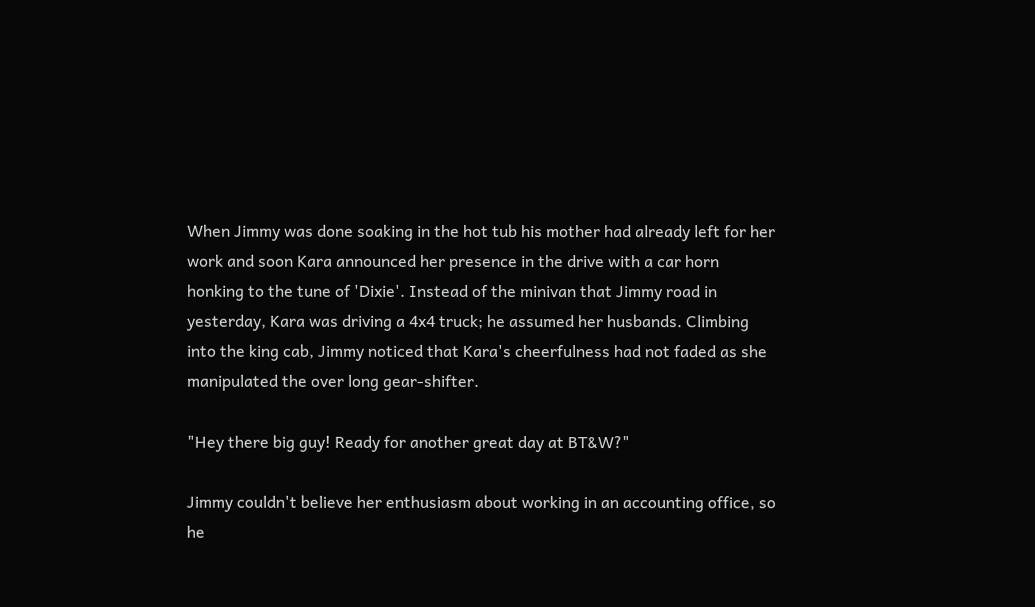When Jimmy was done soaking in the hot tub his mother had already left for her work and soon Kara announced her presence in the drive with a car horn honking to the tune of 'Dixie'. Instead of the minivan that Jimmy road in yesterday, Kara was driving a 4x4 truck; he assumed her husbands. Climbing into the king cab, Jimmy noticed that Kara's cheerfulness had not faded as she manipulated the over long gear-shifter.

"Hey there big guy! Ready for another great day at BT&W?"

Jimmy couldn't believe her enthusiasm about working in an accounting office, so he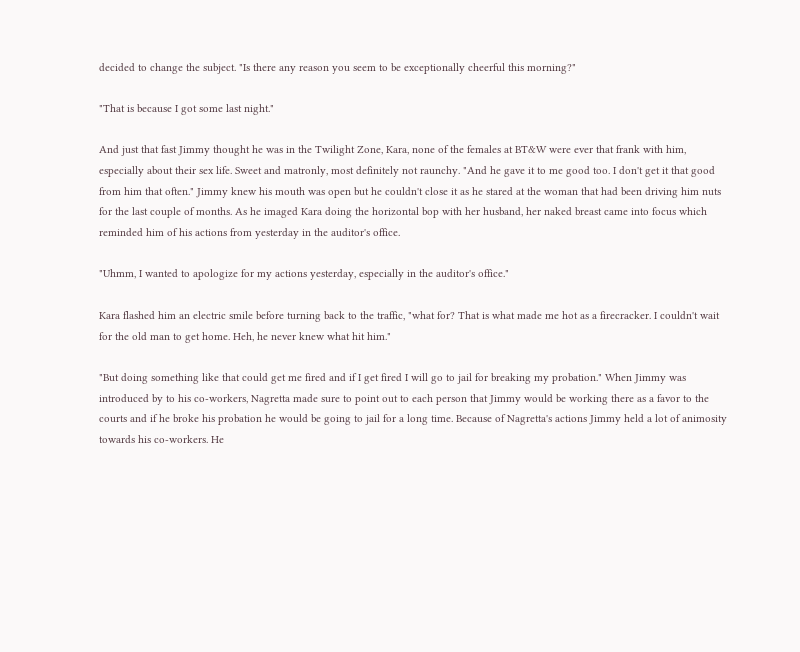decided to change the subject. "Is there any reason you seem to be exceptionally cheerful this morning?"

"That is because I got some last night."

And just that fast Jimmy thought he was in the Twilight Zone, Kara, none of the females at BT&W were ever that frank with him, especially about their sex life. Sweet and matronly, most definitely not raunchy. "And he gave it to me good too. I don't get it that good from him that often." Jimmy knew his mouth was open but he couldn't close it as he stared at the woman that had been driving him nuts for the last couple of months. As he imaged Kara doing the horizontal bop with her husband, her naked breast came into focus which reminded him of his actions from yesterday in the auditor's office.

"Uhmm, I wanted to apologize for my actions yesterday, especially in the auditor's office."

Kara flashed him an electric smile before turning back to the traffic, "what for? That is what made me hot as a firecracker. I couldn't wait for the old man to get home. Heh, he never knew what hit him."

"But doing something like that could get me fired and if I get fired I will go to jail for breaking my probation." When Jimmy was introduced by to his co-workers, Nagretta made sure to point out to each person that Jimmy would be working there as a favor to the courts and if he broke his probation he would be going to jail for a long time. Because of Nagretta's actions Jimmy held a lot of animosity towards his co-workers. He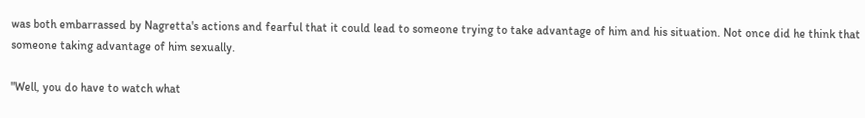was both embarrassed by Nagretta's actions and fearful that it could lead to someone trying to take advantage of him and his situation. Not once did he think that someone taking advantage of him sexually.

"Well, you do have to watch what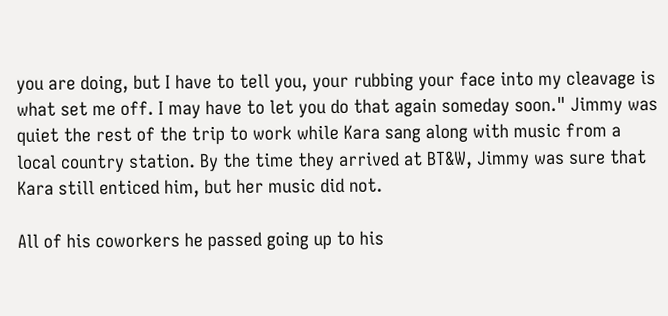you are doing, but I have to tell you, your rubbing your face into my cleavage is what set me off. I may have to let you do that again someday soon." Jimmy was quiet the rest of the trip to work while Kara sang along with music from a local country station. By the time they arrived at BT&W, Jimmy was sure that Kara still enticed him, but her music did not.

All of his coworkers he passed going up to his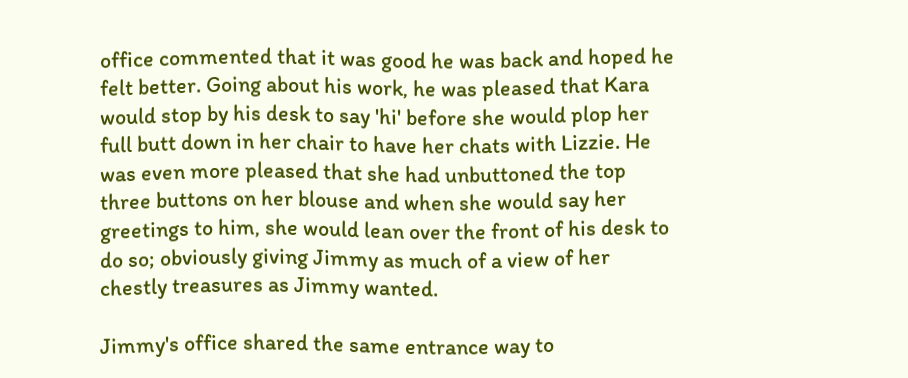office commented that it was good he was back and hoped he felt better. Going about his work, he was pleased that Kara would stop by his desk to say 'hi' before she would plop her full butt down in her chair to have her chats with Lizzie. He was even more pleased that she had unbuttoned the top three buttons on her blouse and when she would say her greetings to him, she would lean over the front of his desk to do so; obviously giving Jimmy as much of a view of her chestly treasures as Jimmy wanted.

Jimmy's office shared the same entrance way to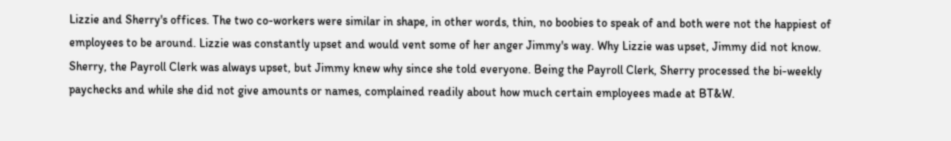Lizzie and Sherry's offices. The two co-workers were similar in shape, in other words, thin, no boobies to speak of and both were not the happiest of employees to be around. Lizzie was constantly upset and would vent some of her anger Jimmy's way. Why Lizzie was upset, Jimmy did not know. Sherry, the Payroll Clerk was always upset, but Jimmy knew why since she told everyone. Being the Payroll Clerk, Sherry processed the bi-weekly paychecks and while she did not give amounts or names, complained readily about how much certain employees made at BT&W.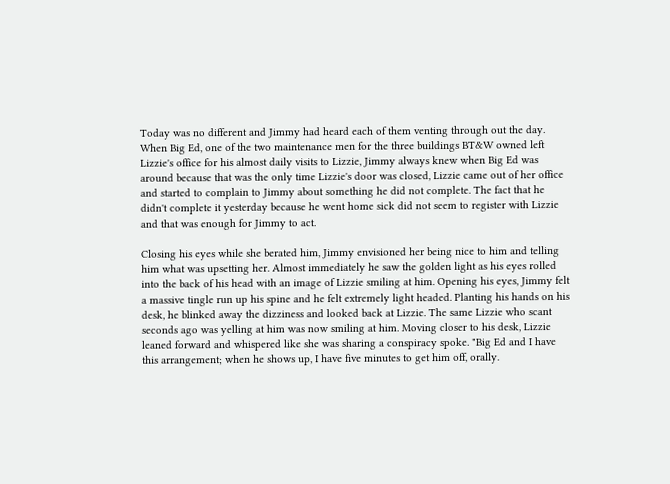Today was no different and Jimmy had heard each of them venting through out the day. When Big Ed, one of the two maintenance men for the three buildings BT&W owned left Lizzie's office for his almost daily visits to Lizzie, Jimmy always knew when Big Ed was around because that was the only time Lizzie's door was closed, Lizzie came out of her office and started to complain to Jimmy about something he did not complete. The fact that he didn't complete it yesterday because he went home sick did not seem to register with Lizzie and that was enough for Jimmy to act.

Closing his eyes while she berated him, Jimmy envisioned her being nice to him and telling him what was upsetting her. Almost immediately he saw the golden light as his eyes rolled into the back of his head with an image of Lizzie smiling at him. Opening his eyes, Jimmy felt a massive tingle run up his spine and he felt extremely light headed. Planting his hands on his desk, he blinked away the dizziness and looked back at Lizzie. The same Lizzie who scant seconds ago was yelling at him was now smiling at him. Moving closer to his desk, Lizzie leaned forward and whispered like she was sharing a conspiracy spoke. "Big Ed and I have this arrangement; when he shows up, I have five minutes to get him off, orally.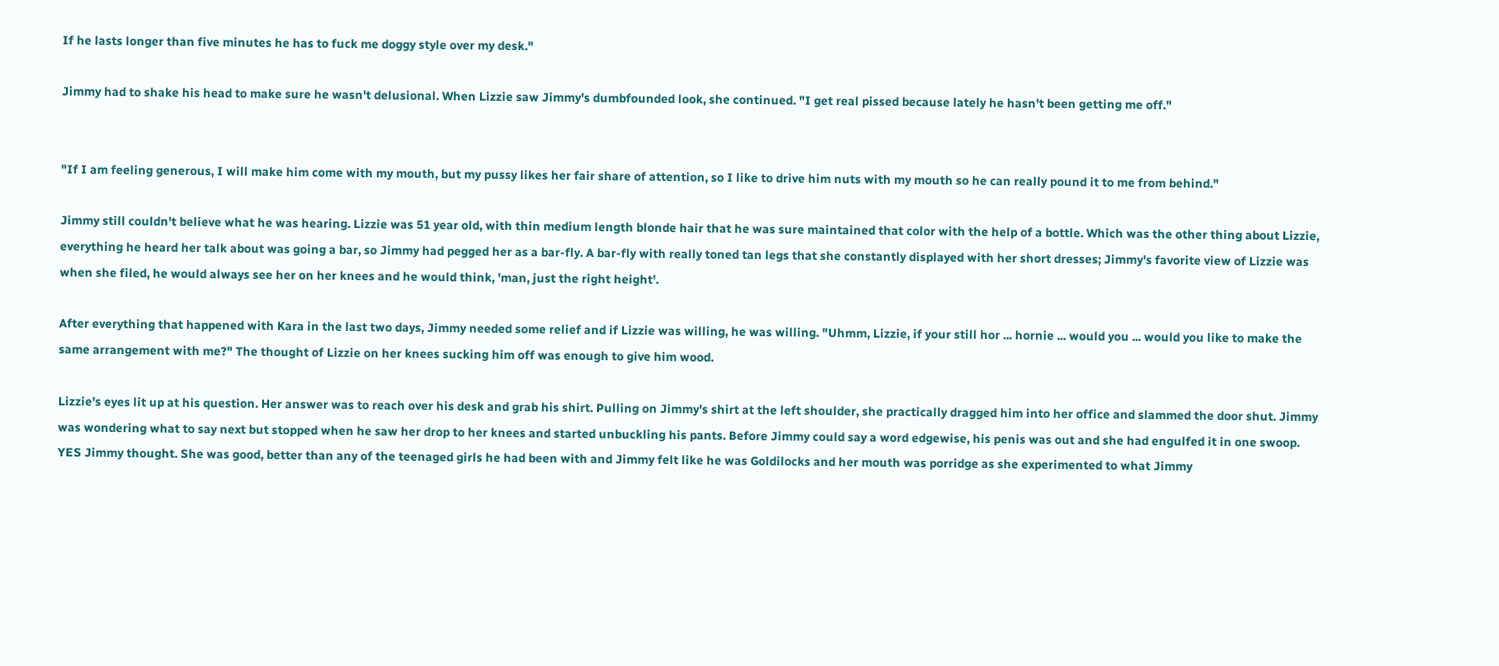If he lasts longer than five minutes he has to fuck me doggy style over my desk."

Jimmy had to shake his head to make sure he wasn't delusional. When Lizzie saw Jimmy's dumbfounded look, she continued. "I get real pissed because lately he hasn't been getting me off."


"If I am feeling generous, I will make him come with my mouth, but my pussy likes her fair share of attention, so I like to drive him nuts with my mouth so he can really pound it to me from behind."

Jimmy still couldn't believe what he was hearing. Lizzie was 51 year old, with thin medium length blonde hair that he was sure maintained that color with the help of a bottle. Which was the other thing about Lizzie, everything he heard her talk about was going a bar, so Jimmy had pegged her as a bar-fly. A bar-fly with really toned tan legs that she constantly displayed with her short dresses; Jimmy's favorite view of Lizzie was when she filed, he would always see her on her knees and he would think, 'man, just the right height'.

After everything that happened with Kara in the last two days, Jimmy needed some relief and if Lizzie was willing, he was willing. "Uhmm, Lizzie, if your still hor ... hornie ... would you ... would you like to make the same arrangement with me?" The thought of Lizzie on her knees sucking him off was enough to give him wood.

Lizzie's eyes lit up at his question. Her answer was to reach over his desk and grab his shirt. Pulling on Jimmy's shirt at the left shoulder, she practically dragged him into her office and slammed the door shut. Jimmy was wondering what to say next but stopped when he saw her drop to her knees and started unbuckling his pants. Before Jimmy could say a word edgewise, his penis was out and she had engulfed it in one swoop. YES Jimmy thought. She was good, better than any of the teenaged girls he had been with and Jimmy felt like he was Goldilocks and her mouth was porridge as she experimented to what Jimmy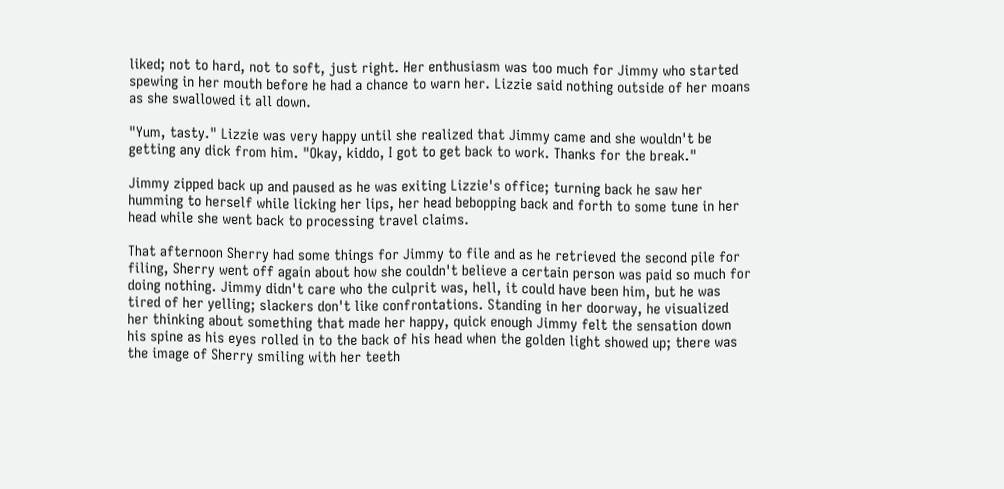liked; not to hard, not to soft, just right. Her enthusiasm was too much for Jimmy who started spewing in her mouth before he had a chance to warn her. Lizzie said nothing outside of her moans as she swallowed it all down.

"Yum, tasty." Lizzie was very happy until she realized that Jimmy came and she wouldn't be getting any dick from him. "Okay, kiddo, I got to get back to work. Thanks for the break."

Jimmy zipped back up and paused as he was exiting Lizzie's office; turning back he saw her humming to herself while licking her lips, her head bebopping back and forth to some tune in her head while she went back to processing travel claims.

That afternoon Sherry had some things for Jimmy to file and as he retrieved the second pile for filing, Sherry went off again about how she couldn't believe a certain person was paid so much for doing nothing. Jimmy didn't care who the culprit was, hell, it could have been him, but he was tired of her yelling; slackers don't like confrontations. Standing in her doorway, he visualized her thinking about something that made her happy, quick enough Jimmy felt the sensation down his spine as his eyes rolled in to the back of his head when the golden light showed up; there was the image of Sherry smiling with her teeth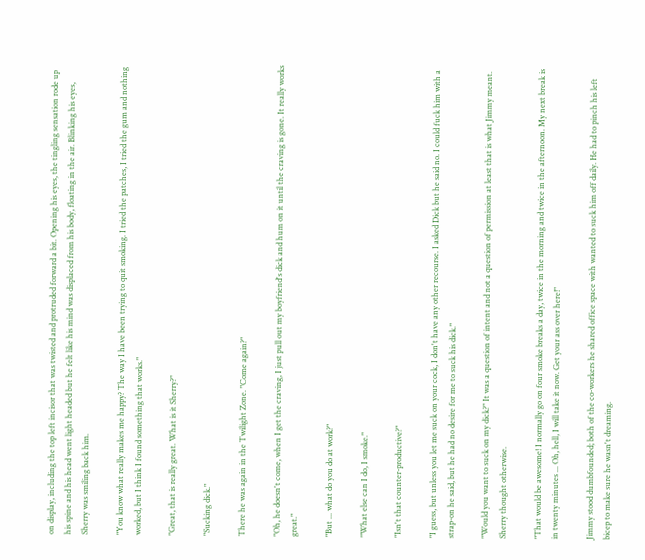on display, including the top left incisor that was twisted and protruded forward a bit. Opening his eyes, the tingling sensation rode up his spine and his head went light headed but he felt like his mind was displaced from his body, floating in the air. Blinking his eyes, Sherry was smiling back him.

"You know what really makes me happy? The way I have been trying to quit smoking. I tried the patches, I tried the gum and nothing worked, but I think I found something that works."

"Great, that is really great. What is it Sherry?"

"Sucking dick."

There he was again in the Twilight Zone. "Come again?"

"Oh, he doesn't come, when I get the craving, I just pull out my boyfriend's dick and hum on it until the craving is gone. It really works great."

"But ... what do you do at work?"

"What else can I do, I smoke."

"Isn't that counter-productive?"

"I guess, but unless you let me suck on your cock, I don't have any other recourse. I asked Dick but he said no. I could fuck him with a strap-on he said, but he had no desire for me to suck his dick."

"Would you want to suck on my dick?" It was a question of intent and not a question of permission at least that is what Jimmy meant. Sherry thought otherwise.

"That would be awesome! I normally go on four smoke breaks a day, twice in the morning and twice in the afternoon. My next break is in twenty minutes ... Oh, hell, I will take it now. Get your ass over here!"

Jimmy stood dumbfounded; both of the co-workers he shared office space with wanted to suck him off daily. He had to pinch his left bicep to make sure he wasn't dreaming.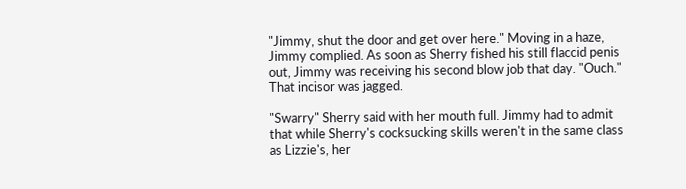"Jimmy, shut the door and get over here." Moving in a haze, Jimmy complied. As soon as Sherry fished his still flaccid penis out, Jimmy was receiving his second blow job that day. "Ouch." That incisor was jagged.

"Swarry" Sherry said with her mouth full. Jimmy had to admit that while Sherry's cocksucking skills weren't in the same class as Lizzie's, her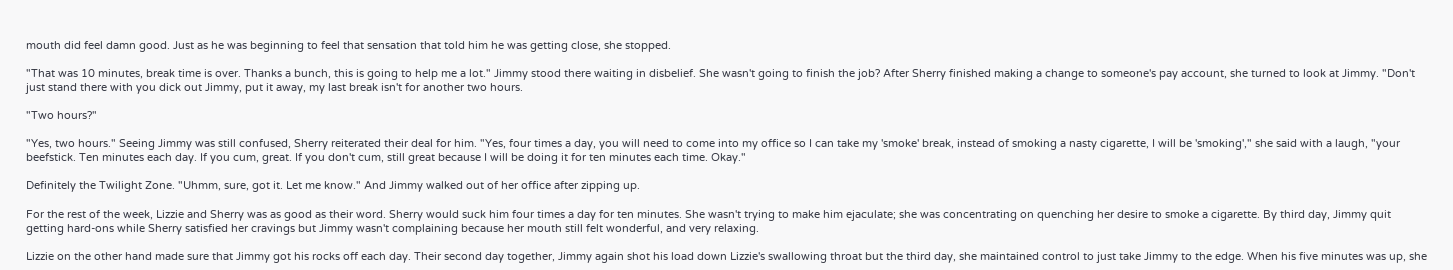mouth did feel damn good. Just as he was beginning to feel that sensation that told him he was getting close, she stopped.

"That was 10 minutes, break time is over. Thanks a bunch, this is going to help me a lot." Jimmy stood there waiting in disbelief. She wasn't going to finish the job? After Sherry finished making a change to someone's pay account, she turned to look at Jimmy. "Don't just stand there with you dick out Jimmy, put it away, my last break isn't for another two hours.

"Two hours?"

"Yes, two hours." Seeing Jimmy was still confused, Sherry reiterated their deal for him. "Yes, four times a day, you will need to come into my office so I can take my 'smoke' break, instead of smoking a nasty cigarette, I will be 'smoking'," she said with a laugh, "your beefstick. Ten minutes each day. If you cum, great. If you don't cum, still great because I will be doing it for ten minutes each time. Okay."

Definitely the Twilight Zone. "Uhmm, sure, got it. Let me know." And Jimmy walked out of her office after zipping up.

For the rest of the week, Lizzie and Sherry was as good as their word. Sherry would suck him four times a day for ten minutes. She wasn't trying to make him ejaculate; she was concentrating on quenching her desire to smoke a cigarette. By third day, Jimmy quit getting hard-ons while Sherry satisfied her cravings but Jimmy wasn't complaining because her mouth still felt wonderful, and very relaxing.

Lizzie on the other hand made sure that Jimmy got his rocks off each day. Their second day together, Jimmy again shot his load down Lizzie's swallowing throat but the third day, she maintained control to just take Jimmy to the edge. When his five minutes was up, she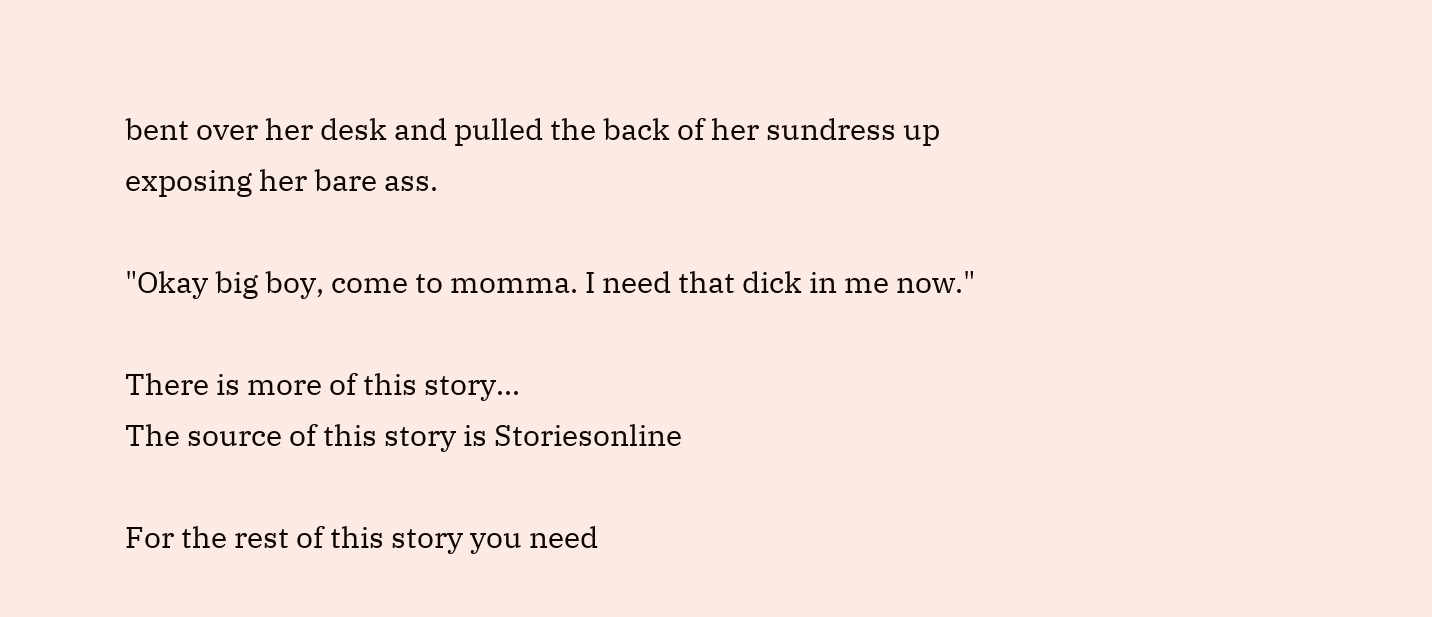bent over her desk and pulled the back of her sundress up exposing her bare ass.

"Okay big boy, come to momma. I need that dick in me now."

There is more of this story...
The source of this story is Storiesonline

For the rest of this story you need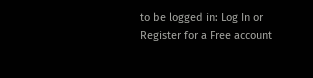to be logged in: Log In or Register for a Free account